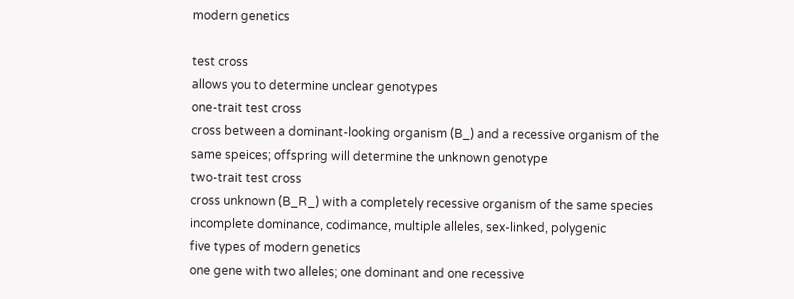modern genetics

test cross
allows you to determine unclear genotypes
one-trait test cross
cross between a dominant-looking organism (B_) and a recessive organism of the same speices; offspring will determine the unknown genotype
two-trait test cross
cross unknown (B_R_) with a completely recessive organism of the same species
incomplete dominance, codimance, multiple alleles, sex-linked, polygenic
five types of modern genetics
one gene with two alleles; one dominant and one recessive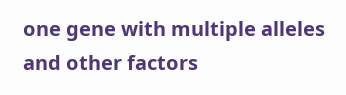one gene with multiple alleles and other factors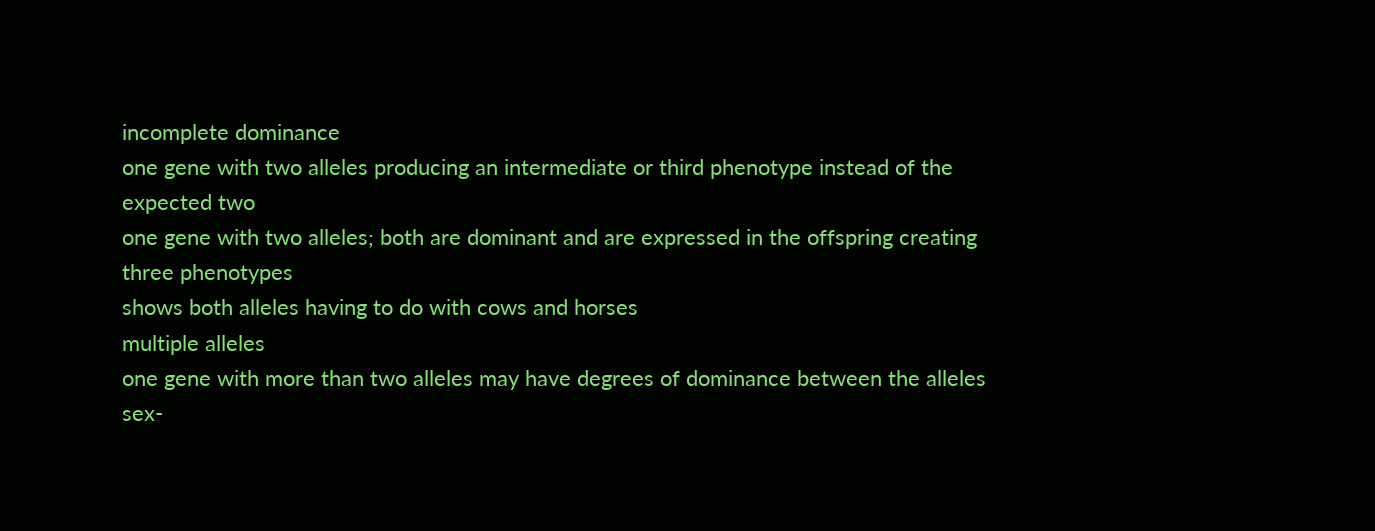incomplete dominance
one gene with two alleles producing an intermediate or third phenotype instead of the expected two
one gene with two alleles; both are dominant and are expressed in the offspring creating three phenotypes
shows both alleles having to do with cows and horses
multiple alleles
one gene with more than two alleles may have degrees of dominance between the alleles
sex-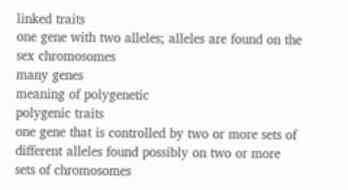linked traits
one gene with two alleles; alleles are found on the sex chromosomes
many genes
meaning of polygenetic
polygenic traits
one gene that is controlled by two or more sets of different alleles found possibly on two or more sets of chromosomes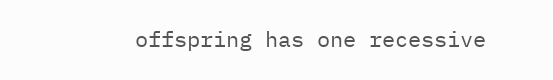offspring has one recessive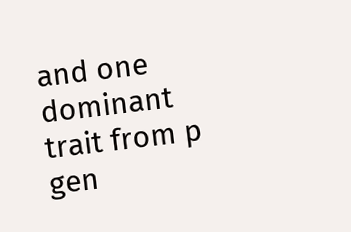and one dominant trait from p gen